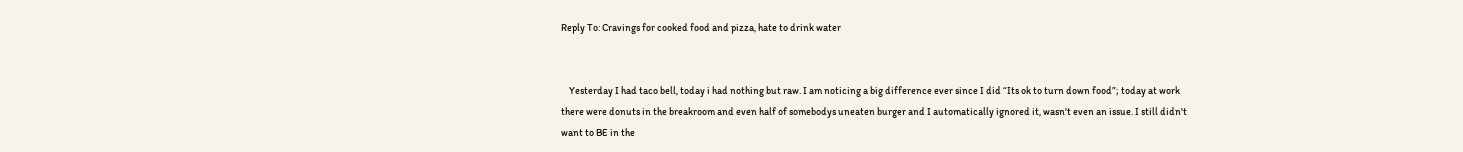Reply To: Cravings for cooked food and pizza, hate to drink water


    Yesterday I had taco bell, today i had nothing but raw. I am noticing a big difference ever since I did “Its ok to turn down food”; today at work there were donuts in the breakroom and even half of somebodys uneaten burger and I automatically ignored it, wasn't even an issue. I still didn't want to BE in the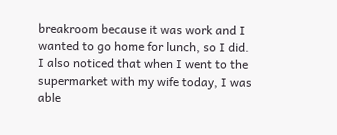breakroom because it was work and I wanted to go home for lunch, so I did. I also noticed that when I went to the supermarket with my wife today, I was able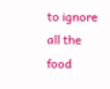to ignore all the food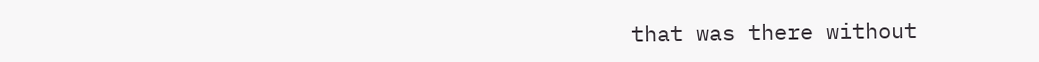that was there without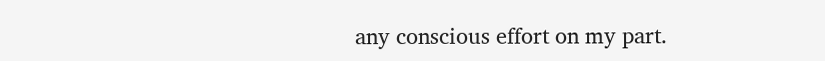any conscious effort on my part.